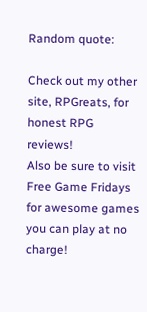Random quote:

Check out my other site, RPGreats, for honest RPG reviews!
Also be sure to visit Free Game Fridays for awesome games you can play at no charge!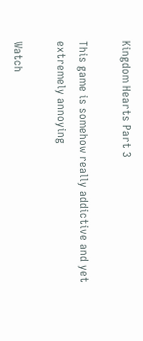Kingdom Hearts Part 3

This game is somehow really addictive and yet extremely annoying

Watch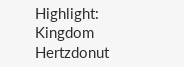Highlight: Kingdom Hertzdonut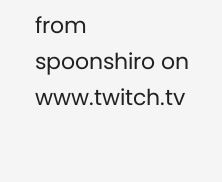from spoonshiro on www.twitch.tv